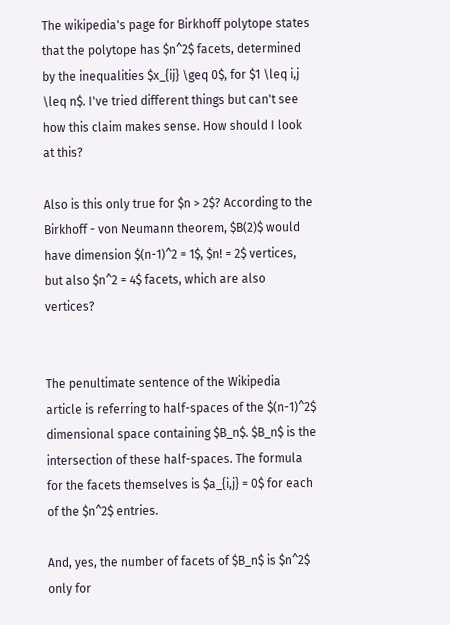The wikipedia's page for Birkhoff polytope states that the polytope has $n^2$ facets, determined by the inequalities $x_{ij} \geq 0$, for $1 \leq i,j \leq n$. I've tried different things but can't see how this claim makes sense. How should I look at this?

Also is this only true for $n > 2$? According to the Birkhoff - von Neumann theorem, $B(2)$ would have dimension $(n-1)^2 = 1$, $n! = 2$ vertices, but also $n^2 = 4$ facets, which are also vertices?


The penultimate sentence of the Wikipedia article is referring to half-spaces of the $(n-1)^2$ dimensional space containing $B_n$. $B_n$ is the intersection of these half-spaces. The formula for the facets themselves is $a_{i,j} = 0$ for each of the $n^2$ entries.

And, yes, the number of facets of $B_n$ is $n^2$ only for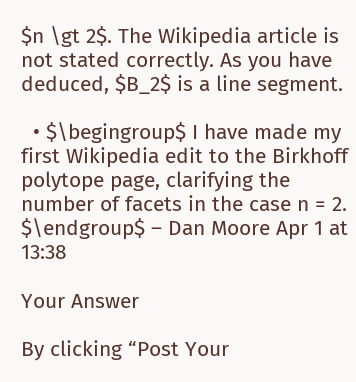$n \gt 2$. The Wikipedia article is not stated correctly. As you have deduced, $B_2$ is a line segment.

  • $\begingroup$ I have made my first Wikipedia edit to the Birkhoff polytope page, clarifying the number of facets in the case n = 2. $\endgroup$ – Dan Moore Apr 1 at 13:38

Your Answer

By clicking “Post Your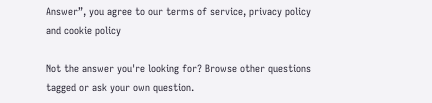Answer”, you agree to our terms of service, privacy policy and cookie policy

Not the answer you're looking for? Browse other questions tagged or ask your own question.